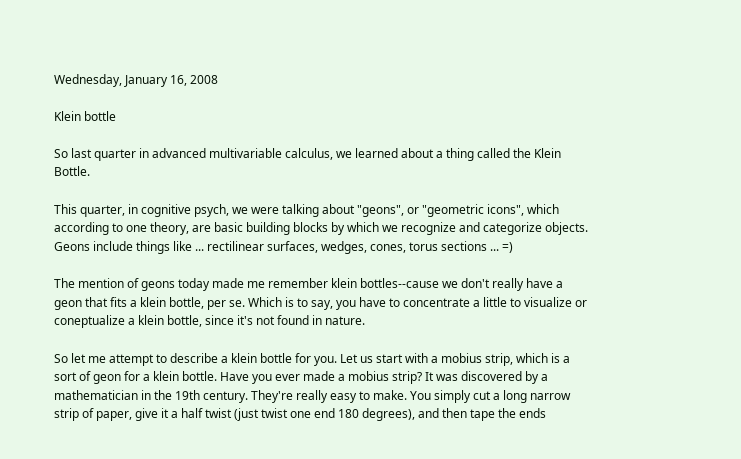Wednesday, January 16, 2008

Klein bottle

So last quarter in advanced multivariable calculus, we learned about a thing called the Klein Bottle.

This quarter, in cognitive psych, we were talking about "geons", or "geometric icons", which according to one theory, are basic building blocks by which we recognize and categorize objects. Geons include things like ... rectilinear surfaces, wedges, cones, torus sections ... =)

The mention of geons today made me remember klein bottles--cause we don't really have a geon that fits a klein bottle, per se. Which is to say, you have to concentrate a little to visualize or coneptualize a klein bottle, since it's not found in nature.

So let me attempt to describe a klein bottle for you. Let us start with a mobius strip, which is a sort of geon for a klein bottle. Have you ever made a mobius strip? It was discovered by a mathematician in the 19th century. They're really easy to make. You simply cut a long narrow strip of paper, give it a half twist (just twist one end 180 degrees), and then tape the ends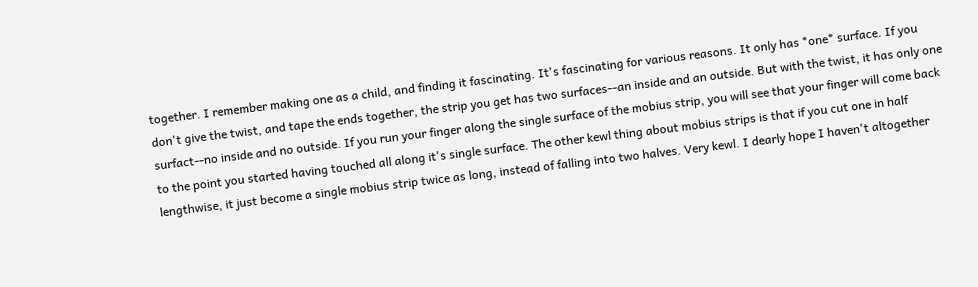together. I remember making one as a child, and finding it fascinating. It's fascinating for various reasons. It only has *one* surface. If you don't give the twist, and tape the ends together, the strip you get has two surfaces--an inside and an outside. But with the twist, it has only one surfact--no inside and no outside. If you run your finger along the single surface of the mobius strip, you will see that your finger will come back to the point you started having touched all along it's single surface. The other kewl thing about mobius strips is that if you cut one in half lengthwise, it just become a single mobius strip twice as long, instead of falling into two halves. Very kewl. I dearly hope I haven't altogether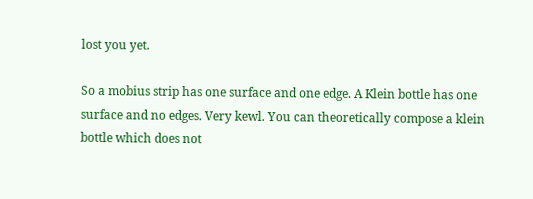lost you yet.

So a mobius strip has one surface and one edge. A Klein bottle has one surface and no edges. Very kewl. You can theoretically compose a klein bottle which does not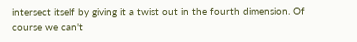intersect itself by giving it a twist out in the fourth dimension. Of course we can't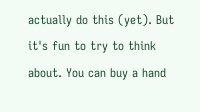actually do this (yet). But it's fun to try to think about. You can buy a hand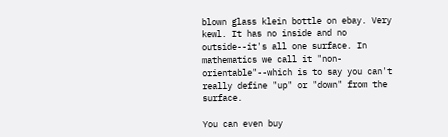blown glass klein bottle on ebay. Very kewl. It has no inside and no outside--it's all one surface. In mathematics we call it "non-orientable"--which is to say you can't really define "up" or "down" from the surface.

You can even buy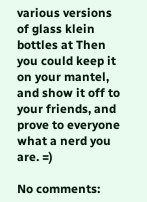various versions of glass klein bottles at Then you could keep it on your mantel, and show it off to your friends, and prove to everyone what a nerd you are. =)

No comments: